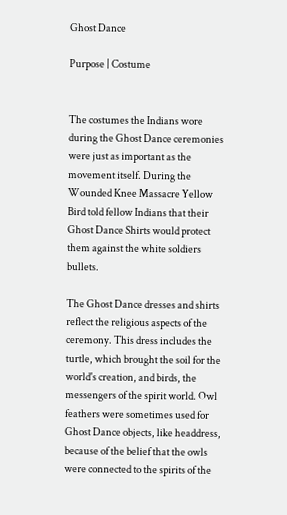Ghost Dance

Purpose | Costume


The costumes the Indians wore during the Ghost Dance ceremonies were just as important as the movement itself. During the Wounded Knee Massacre Yellow Bird told fellow Indians that their Ghost Dance Shirts would protect them against the white soldiers bullets.

The Ghost Dance dresses and shirts reflect the religious aspects of the ceremony. This dress includes the turtle, which brought the soil for the world's creation, and birds, the messengers of the spirit world. Owl feathers were sometimes used for Ghost Dance objects, like headdress, because of the belief that the owls were connected to the spirits of the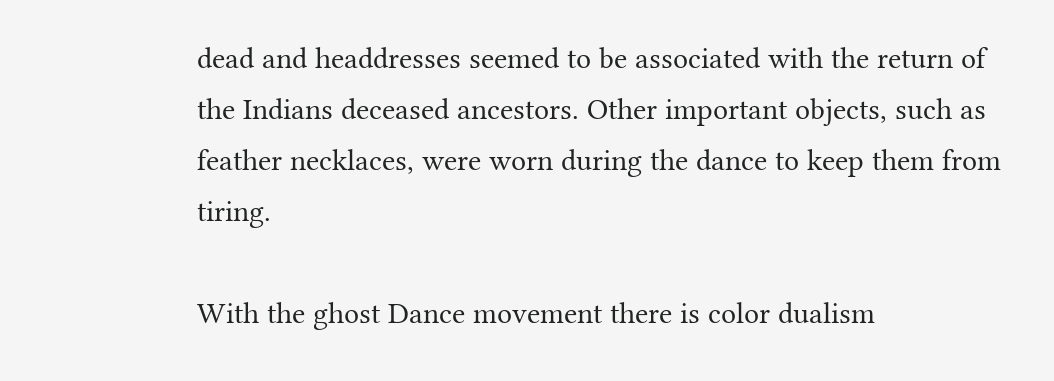dead and headdresses seemed to be associated with the return of the Indians deceased ancestors. Other important objects, such as feather necklaces, were worn during the dance to keep them from tiring.

With the ghost Dance movement there is color dualism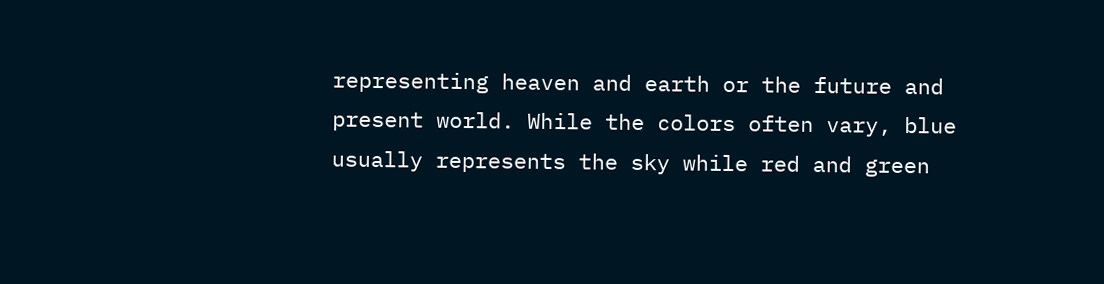representing heaven and earth or the future and present world. While the colors often vary, blue usually represents the sky while red and green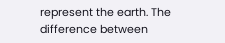represent the earth. The difference between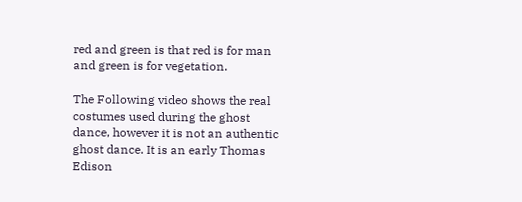red and green is that red is for man and green is for vegetation.

The Following video shows the real costumes used during the ghost dance, however it is not an authentic ghost dance. It is an early Thomas Edison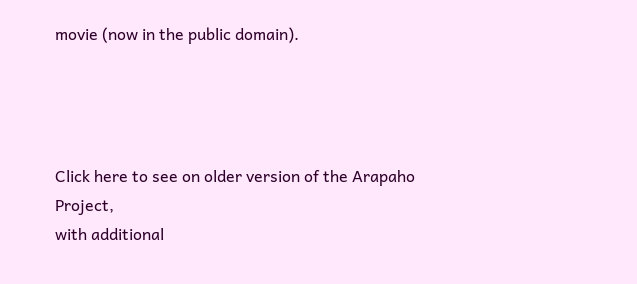movie (now in the public domain).




Click here to see on older version of the Arapaho Project,
with additional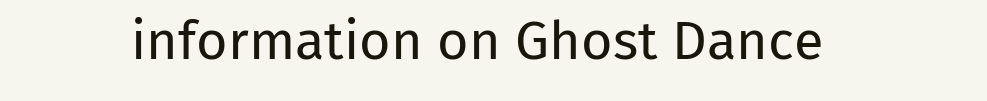information on Ghost Dance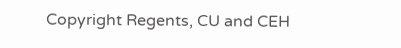Copyright Regents, CU and CEH